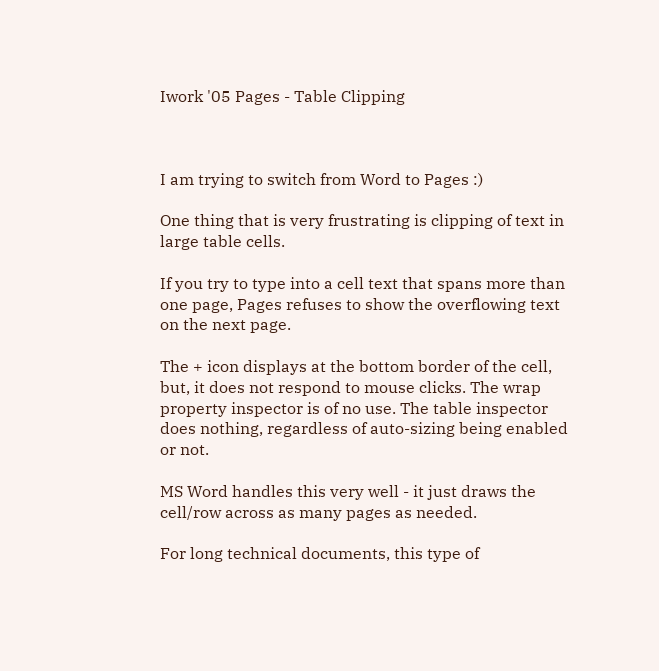Iwork '05 Pages - Table Clipping



I am trying to switch from Word to Pages :)

One thing that is very frustrating is clipping of text in large table cells.

If you try to type into a cell text that spans more than one page, Pages refuses to show the overflowing text on the next page.

The + icon displays at the bottom border of the cell, but, it does not respond to mouse clicks. The wrap property inspector is of no use. The table inspector does nothing, regardless of auto-sizing being enabled or not.

MS Word handles this very well - it just draws the cell/row across as many pages as needed.

For long technical documents, this type of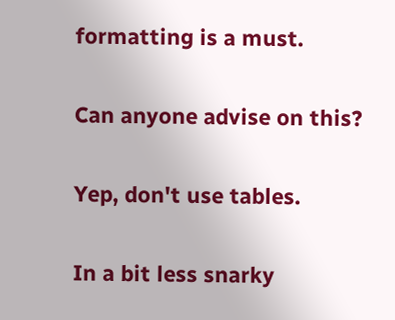formatting is a must.

Can anyone advise on this?

Yep, don't use tables.

In a bit less snarky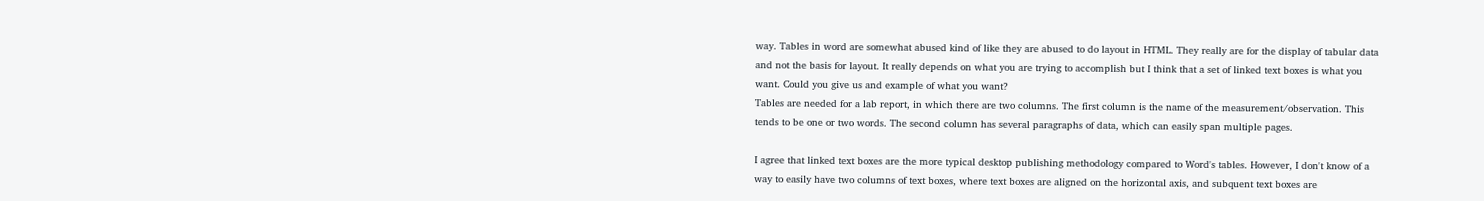way. Tables in word are somewhat abused kind of like they are abused to do layout in HTML. They really are for the display of tabular data and not the basis for layout. It really depends on what you are trying to accomplish but I think that a set of linked text boxes is what you want. Could you give us and example of what you want?
Tables are needed for a lab report, in which there are two columns. The first column is the name of the measurement/observation. This tends to be one or two words. The second column has several paragraphs of data, which can easily span multiple pages.

I agree that linked text boxes are the more typical desktop publishing methodology compared to Word's tables. However, I don't know of a way to easily have two columns of text boxes, where text boxes are aligned on the horizontal axis, and subquent text boxes are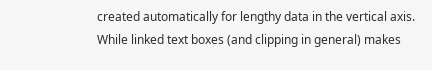created automatically for lengthy data in the vertical axis. While linked text boxes (and clipping in general) makes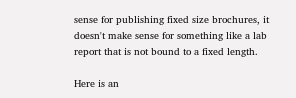sense for publishing fixed size brochures, it doesn't make sense for something like a lab report that is not bound to a fixed length.

Here is an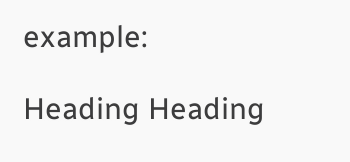example:

Heading Heading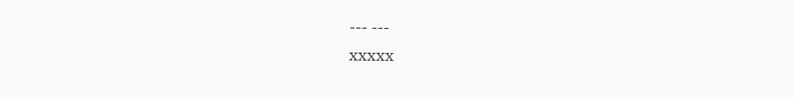--- ---
xxxxx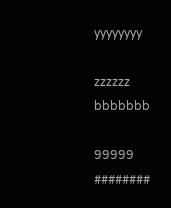yyyyyyyy

zzzzzz bbbbbbb

99999 ########